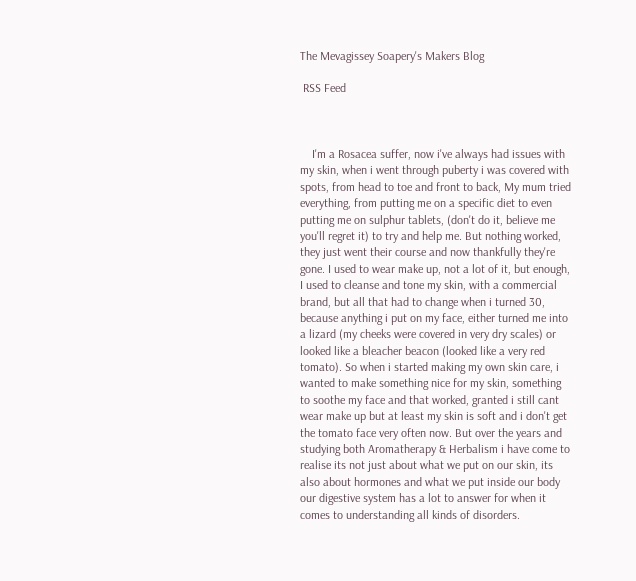The Mevagissey Soapery's Makers Blog

 RSS Feed



    I'm a Rosacea suffer, now i've always had issues with my skin, when i went through puberty i was covered with spots, from head to toe and front to back, My mum tried everything, from putting me on a specific diet to even putting me on sulphur tablets, (don't do it, believe me you'll regret it) to try and help me. But nothing worked, they just went their course and now thankfully they're gone. I used to wear make up, not a lot of it, but enough, I used to cleanse and tone my skin, with a commercial brand, but all that had to change when i turned 30, because anything i put on my face, either turned me into a lizard (my cheeks were covered in very dry scales) or looked like a bleacher beacon (looked like a very red tomato). So when i started making my own skin care, i wanted to make something nice for my skin, something to soothe my face and that worked, granted i still cant wear make up but at least my skin is soft and i don't get the tomato face very often now. But over the years and studying both Aromatherapy & Herbalism i have come to realise its not just about what we put on our skin, its also about hormones and what we put inside our body our digestive system has a lot to answer for when it comes to understanding all kinds of disorders.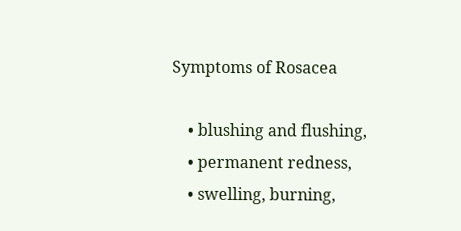Symptoms of Rosacea

    • blushing and flushing,
    • permanent redness,
    • swelling, burning,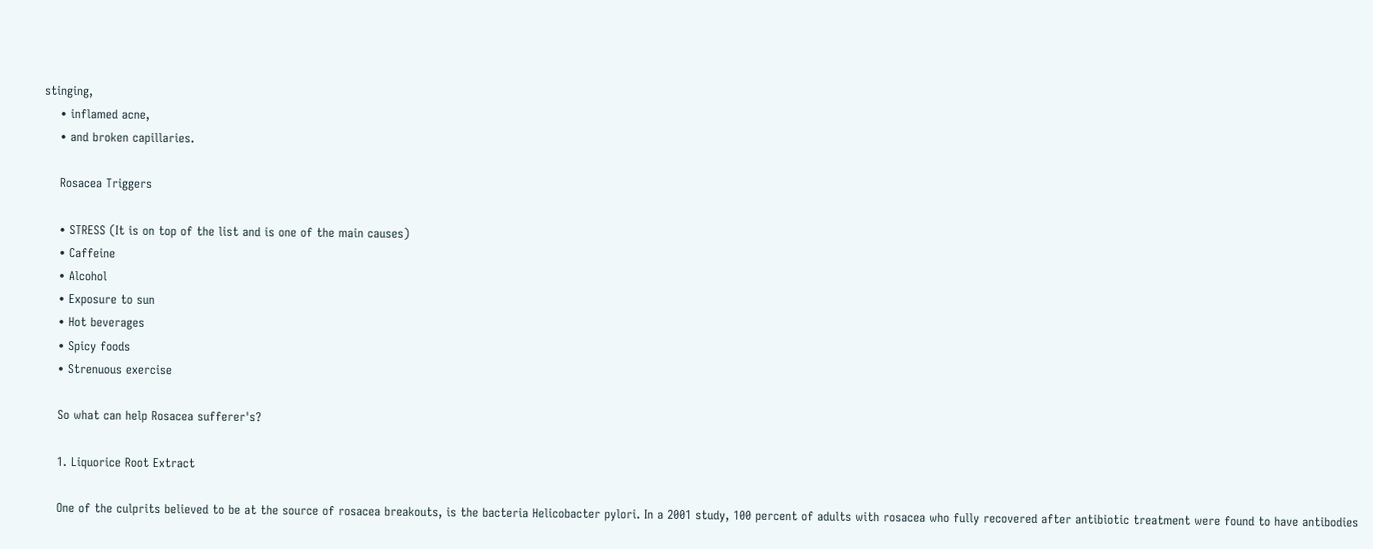stinging,
    • inflamed acne,
    • and broken capillaries.

    Rosacea Triggers

    • STRESS (It is on top of the list and is one of the main causes)
    • Caffeine
    • Alcohol
    • Exposure to sun
    • Hot beverages
    • Spicy foods
    • Strenuous exercise

    So what can help Rosacea sufferer's?

    1. Liquorice Root Extract

    One of the culprits believed to be at the source of rosacea breakouts, is the bacteria Helicobacter pylori. In a 2001 study, 100 percent of adults with rosacea who fully recovered after antibiotic treatment were found to have antibodies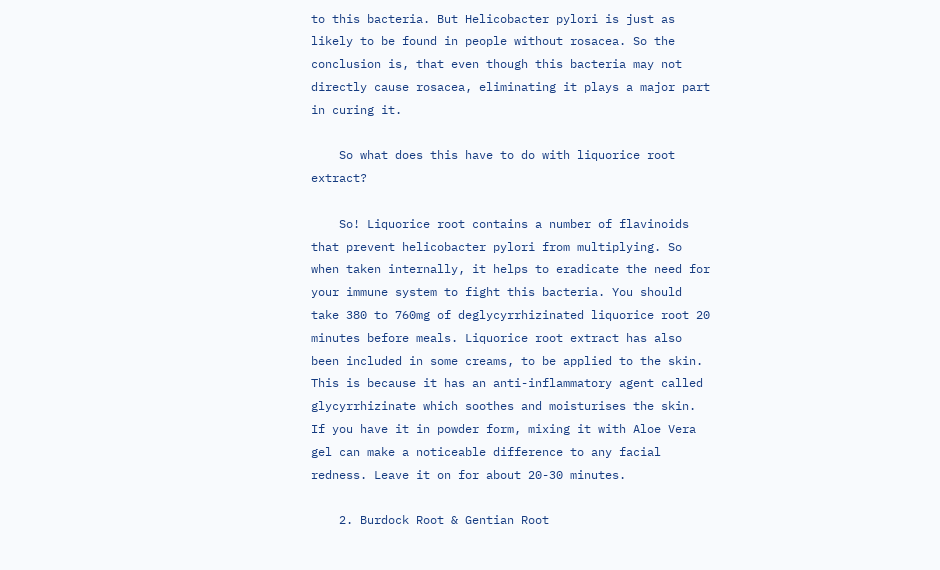to this bacteria. But Helicobacter pylori is just as likely to be found in people without rosacea. So the conclusion is, that even though this bacteria may not directly cause rosacea, eliminating it plays a major part in curing it.

    So what does this have to do with liquorice root extract?

    So! Liquorice root contains a number of flavinoids that prevent helicobacter pylori from multiplying. So when taken internally, it helps to eradicate the need for your immune system to fight this bacteria. You should take 380 to 760mg of deglycyrrhizinated liquorice root 20 minutes before meals. Liquorice root extract has also been included in some creams, to be applied to the skin. This is because it has an anti-inflammatory agent called glycyrrhizinate which soothes and moisturises the skin. If you have it in powder form, mixing it with Aloe Vera gel can make a noticeable difference to any facial redness. Leave it on for about 20-30 minutes.

    2. Burdock Root & Gentian Root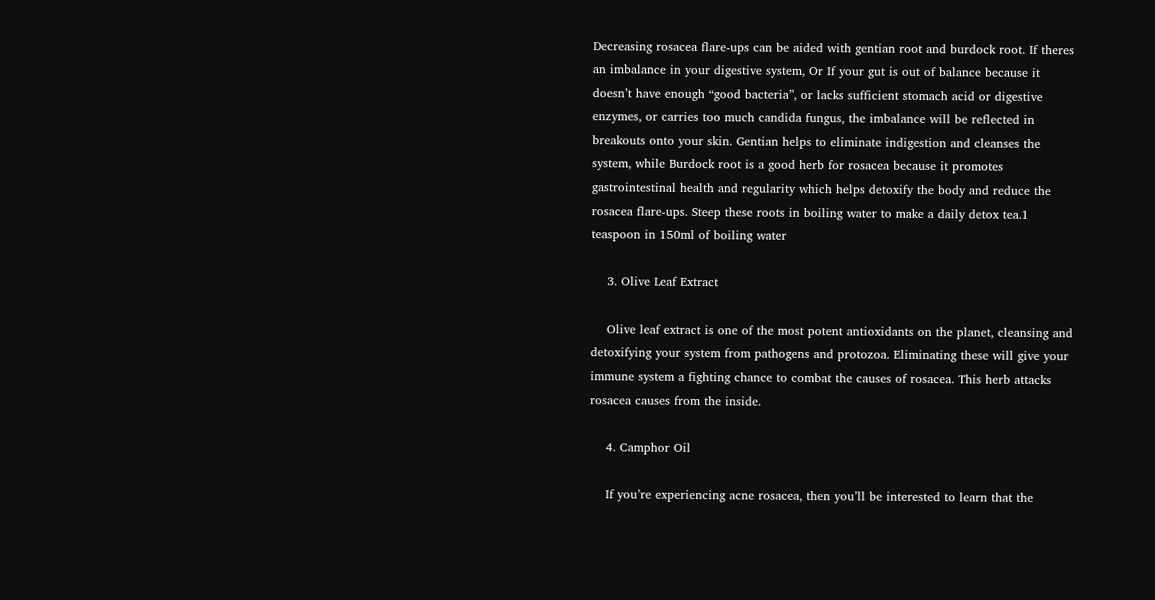Decreasing rosacea flare-ups can be aided with gentian root and burdock root. If theres an imbalance in your digestive system, Or If your gut is out of balance because it doesn’t have enough “good bacteria”, or lacks sufficient stomach acid or digestive enzymes, or carries too much candida fungus, the imbalance will be reflected in breakouts onto your skin. Gentian helps to eliminate indigestion and cleanses the system, while Burdock root is a good herb for rosacea because it promotes gastrointestinal health and regularity which helps detoxify the body and reduce the  rosacea flare-ups. Steep these roots in boiling water to make a daily detox tea.1 teaspoon in 150ml of boiling water

    3. Olive Leaf Extract

    Olive leaf extract is one of the most potent antioxidants on the planet, cleansing and detoxifying your system from pathogens and protozoa. Eliminating these will give your immune system a fighting chance to combat the causes of rosacea. This herb attacks rosacea causes from the inside.

    4. Camphor Oil

    If you’re experiencing acne rosacea, then you’ll be interested to learn that the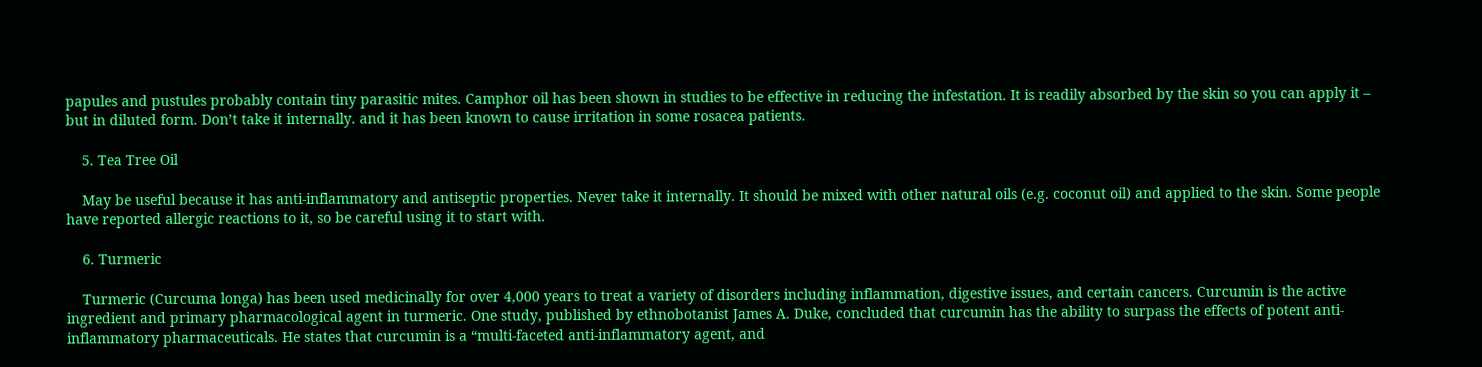papules and pustules probably contain tiny parasitic mites. Camphor oil has been shown in studies to be effective in reducing the infestation. It is readily absorbed by the skin so you can apply it – but in diluted form. Don’t take it internally. and it has been known to cause irritation in some rosacea patients.

    5. Tea Tree Oil

    May be useful because it has anti-inflammatory and antiseptic properties. Never take it internally. It should be mixed with other natural oils (e.g. coconut oil) and applied to the skin. Some people have reported allergic reactions to it, so be careful using it to start with.

    6. Turmeric

    Turmeric (Curcuma longa) has been used medicinally for over 4,000 years to treat a variety of disorders including inflammation, digestive issues, and certain cancers. Curcumin is the active ingredient and primary pharmacological agent in turmeric. One study, published by ethnobotanist James A. Duke, concluded that curcumin has the ability to surpass the effects of potent anti-inflammatory pharmaceuticals. He states that curcumin is a “multi-faceted anti-inflammatory agent, and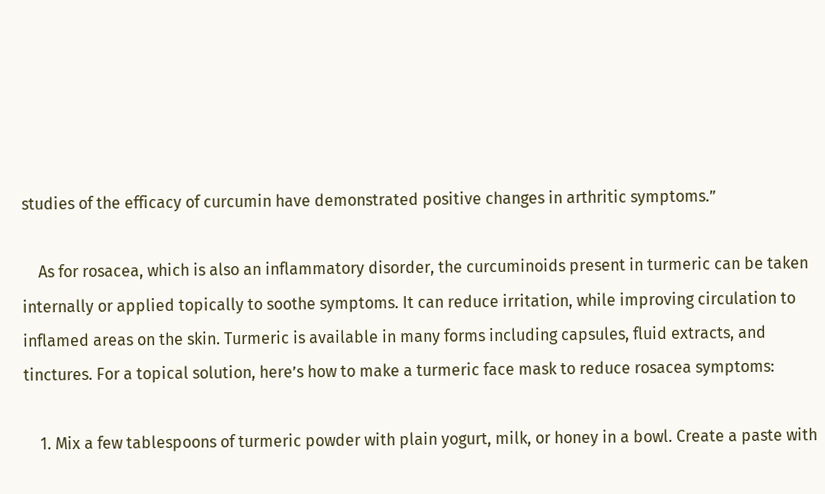studies of the efficacy of curcumin have demonstrated positive changes in arthritic symptoms.”

    As for rosacea, which is also an inflammatory disorder, the curcuminoids present in turmeric can be taken internally or applied topically to soothe symptoms. It can reduce irritation, while improving circulation to inflamed areas on the skin. Turmeric is available in many forms including capsules, fluid extracts, and tinctures. For a topical solution, here’s how to make a turmeric face mask to reduce rosacea symptoms:

    1. Mix a few tablespoons of turmeric powder with plain yogurt, milk, or honey in a bowl. Create a paste with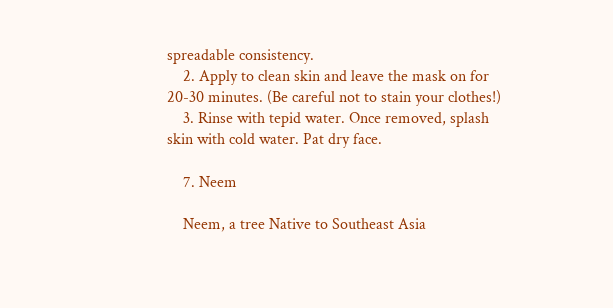spreadable consistency.
    2. Apply to clean skin and leave the mask on for 20-30 minutes. (Be careful not to stain your clothes!)
    3. Rinse with tepid water. Once removed, splash skin with cold water. Pat dry face.

    7. Neem

    Neem, a tree Native to Southeast Asia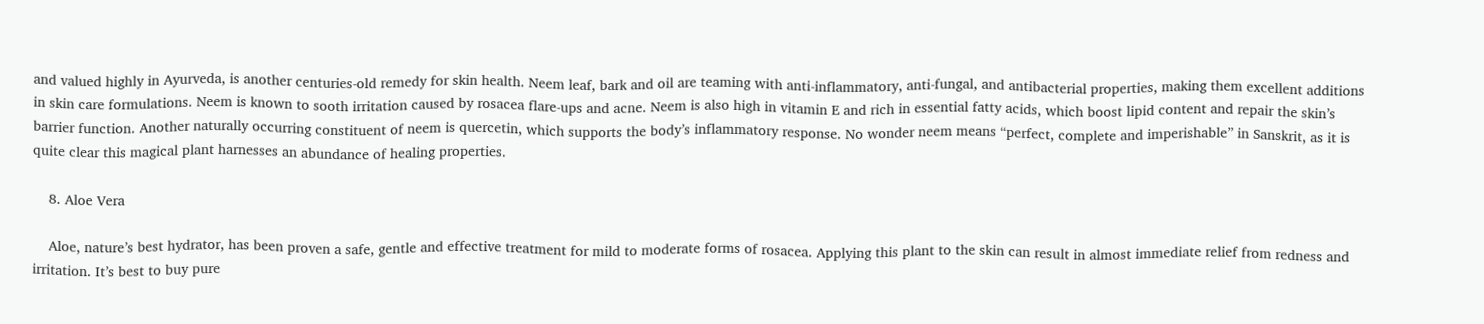and valued highly in Ayurveda, is another centuries-old remedy for skin health. Neem leaf, bark and oil are teaming with anti-inflammatory, anti-fungal, and antibacterial properties, making them excellent additions in skin care formulations. Neem is known to sooth irritation caused by rosacea flare-ups and acne. Neem is also high in vitamin E and rich in essential fatty acids, which boost lipid content and repair the skin’s barrier function. Another naturally occurring constituent of neem is quercetin, which supports the body’s inflammatory response. No wonder neem means “perfect, complete and imperishable” in Sanskrit, as it is quite clear this magical plant harnesses an abundance of healing properties.

    8. Aloe Vera

    Aloe, nature’s best hydrator, has been proven a safe, gentle and effective treatment for mild to moderate forms of rosacea. Applying this plant to the skin can result in almost immediate relief from redness and irritation. It’s best to buy pure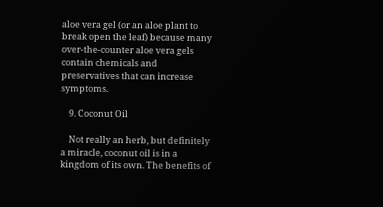aloe vera gel (or an aloe plant to break open the leaf) because many over-the-counter aloe vera gels contain chemicals and preservatives that can increase symptoms.

    9. Coconut Oil

    Not really an herb, but definitely a miracle, coconut oil is in a kingdom of its own. The benefits of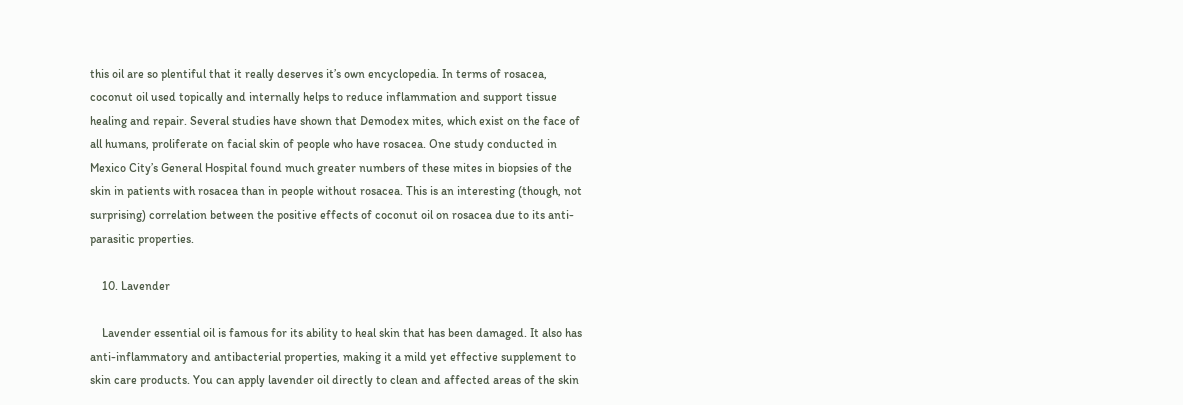this oil are so plentiful that it really deserves it’s own encyclopedia. In terms of rosacea, coconut oil used topically and internally helps to reduce inflammation and support tissue healing and repair. Several studies have shown that Demodex mites, which exist on the face of all humans, proliferate on facial skin of people who have rosacea. One study conducted in Mexico City’s General Hospital found much greater numbers of these mites in biopsies of the skin in patients with rosacea than in people without rosacea. This is an interesting (though, not surprising) correlation between the positive effects of coconut oil on rosacea due to its anti-parasitic properties.

    10. Lavender

    Lavender essential oil is famous for its ability to heal skin that has been damaged. It also has anti-inflammatory and antibacterial properties, making it a mild yet effective supplement to skin care products. You can apply lavender oil directly to clean and affected areas of the skin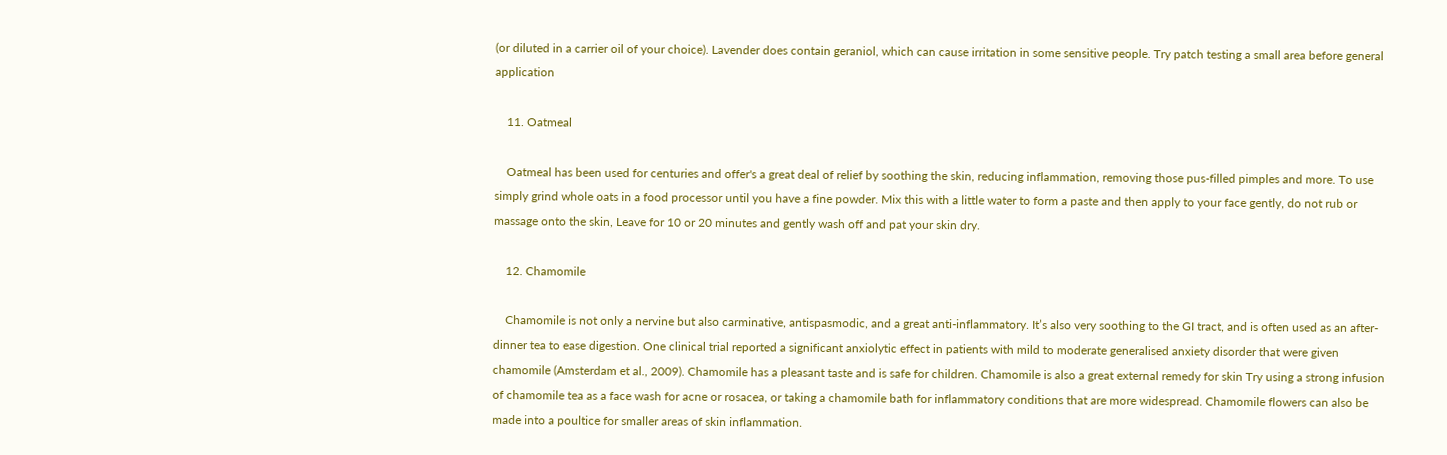(or diluted in a carrier oil of your choice). Lavender does contain geraniol, which can cause irritation in some sensitive people. Try patch testing a small area before general application

    11. Oatmeal

    Oatmeal has been used for centuries and offer's a great deal of relief by soothing the skin, reducing inflammation, removing those pus-filled pimples and more. To use simply grind whole oats in a food processor until you have a fine powder. Mix this with a little water to form a paste and then apply to your face gently, do not rub or massage onto the skin, Leave for 10 or 20 minutes and gently wash off and pat your skin dry.

    12. Chamomile

    Chamomile is not only a nervine but also carminative, antispasmodic, and a great anti-inflammatory. It’s also very soothing to the GI tract, and is often used as an after-dinner tea to ease digestion. One clinical trial reported a significant anxiolytic effect in patients with mild to moderate generalised anxiety disorder that were given chamomile (Amsterdam et al., 2009). Chamomile has a pleasant taste and is safe for children. Chamomile is also a great external remedy for skin Try using a strong infusion of chamomile tea as a face wash for acne or rosacea, or taking a chamomile bath for inflammatory conditions that are more widespread. Chamomile flowers can also be made into a poultice for smaller areas of skin inflammation.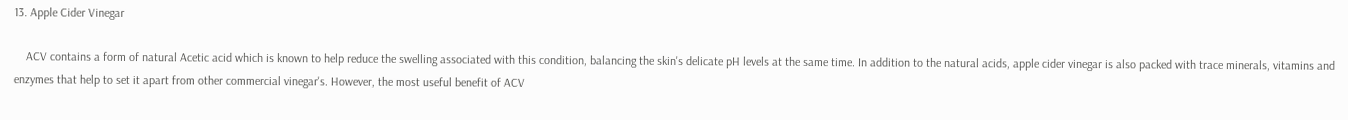13. Apple Cider Vinegar

    ACV contains a form of natural Acetic acid which is known to help reduce the swelling associated with this condition, balancing the skin's delicate pH levels at the same time. In addition to the natural acids, apple cider vinegar is also packed with trace minerals, vitamins and enzymes that help to set it apart from other commercial vinegar's. However, the most useful benefit of ACV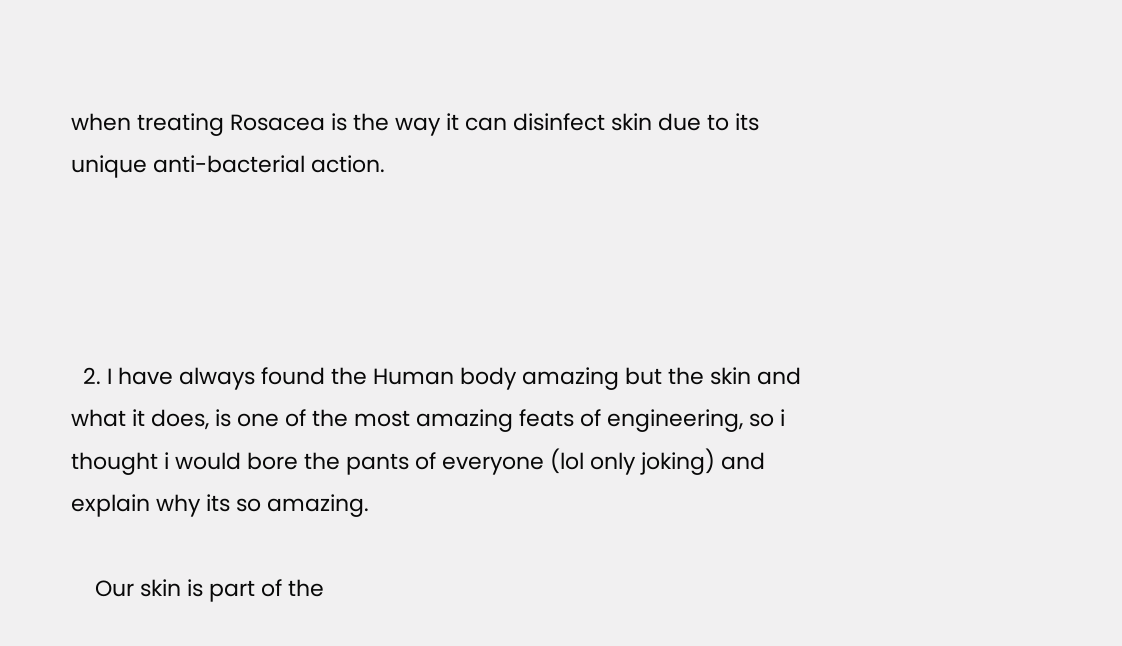when treating Rosacea is the way it can disinfect skin due to its unique anti-bacterial action.




  2. I have always found the Human body amazing but the skin and what it does, is one of the most amazing feats of engineering, so i thought i would bore the pants of everyone (lol only joking) and explain why its so amazing.

    Our skin is part of the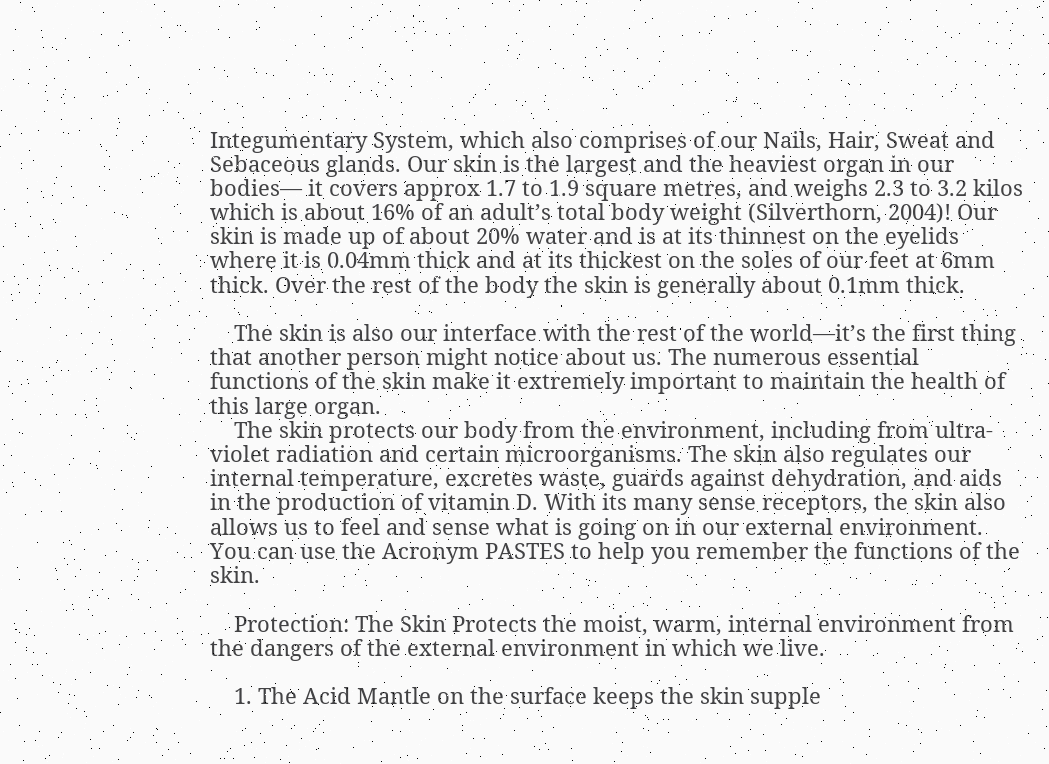Integumentary System, which also comprises of our Nails, Hair, Sweat and Sebaceous glands. Our skin is the largest and the heaviest organ in our bodies— it covers approx 1.7 to 1.9 square metres, and weighs 2.3 to 3.2 kilos which is about 16% of an adult’s total body weight (Silverthorn, 2004)! Our skin is made up of about 20% water and is at its thinnest on the eyelids where it is 0.04mm thick and at its thickest on the soles of our feet at 6mm thick. Over the rest of the body the skin is generally about 0.1mm thick.

    The skin is also our interface with the rest of the world—it’s the first thing that another person might notice about us. The numerous essential functions of the skin make it extremely important to maintain the health of this large organ.
    The skin protects our body from the environment, including from ultra-violet radiation and certain microorganisms. The skin also regulates our internal temperature, excretes waste, guards against dehydration, and aids in the production of vitamin D. With its many sense receptors, the skin also allows us to feel and sense what is going on in our external environment. You can use the Acronym PASTES to help you remember the functions of the skin.

    Protection: The Skin Protects the moist, warm, internal environment from the dangers of the external environment in which we live.

    1. The Acid Mantle on the surface keeps the skin supple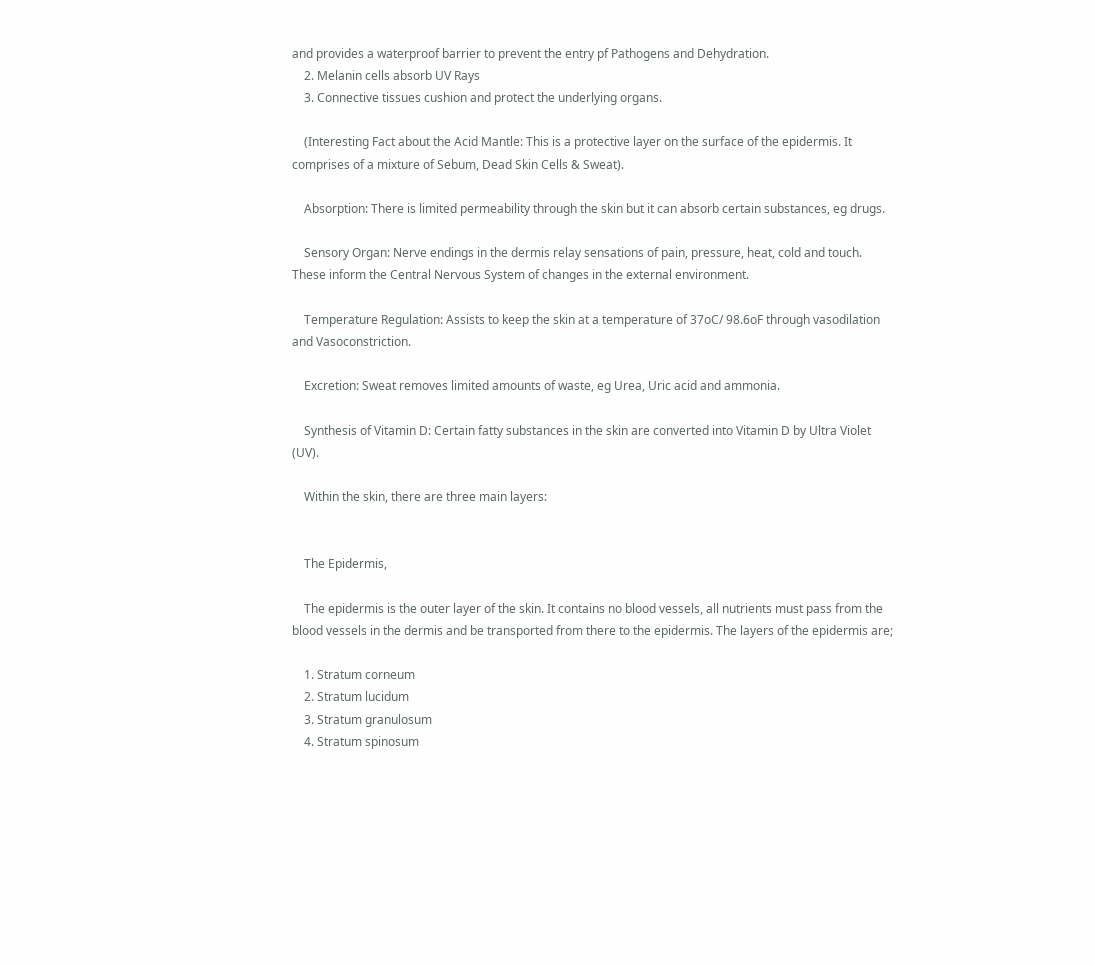and provides a waterproof barrier to prevent the entry pf Pathogens and Dehydration.
    2. Melanin cells absorb UV Rays
    3. Connective tissues cushion and protect the underlying organs.

    (Interesting Fact about the Acid Mantle: This is a protective layer on the surface of the epidermis. It comprises of a mixture of Sebum, Dead Skin Cells & Sweat).

    Absorption: There is limited permeability through the skin but it can absorb certain substances, eg drugs.

    Sensory Organ: Nerve endings in the dermis relay sensations of pain, pressure, heat, cold and touch. These inform the Central Nervous System of changes in the external environment.

    Temperature Regulation: Assists to keep the skin at a temperature of 37oC/ 98.6oF through vasodilation and Vasoconstriction.

    Excretion: Sweat removes limited amounts of waste, eg Urea, Uric acid and ammonia.

    Synthesis of Vitamin D: Certain fatty substances in the skin are converted into Vitamin D by Ultra Violet (UV).

    Within the skin, there are three main layers:


    The Epidermis,

    The epidermis is the outer layer of the skin. It contains no blood vessels, all nutrients must pass from the blood vessels in the dermis and be transported from there to the epidermis. The layers of the epidermis are;

    1. Stratum corneum
    2. Stratum lucidum
    3. Stratum granulosum
    4. Stratum spinosum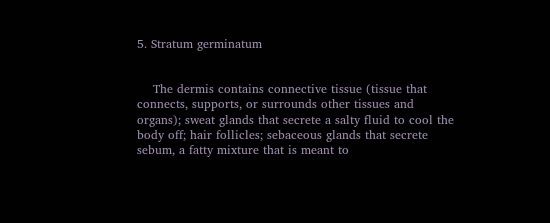5. Stratum germinatum


    The dermis contains connective tissue (tissue that connects, supports, or surrounds other tissues and organs); sweat glands that secrete a salty fluid to cool the body off; hair follicles; sebaceous glands that secrete sebum, a fatty mixture that is meant to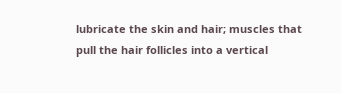lubricate the skin and hair; muscles that pull the hair follicles into a vertical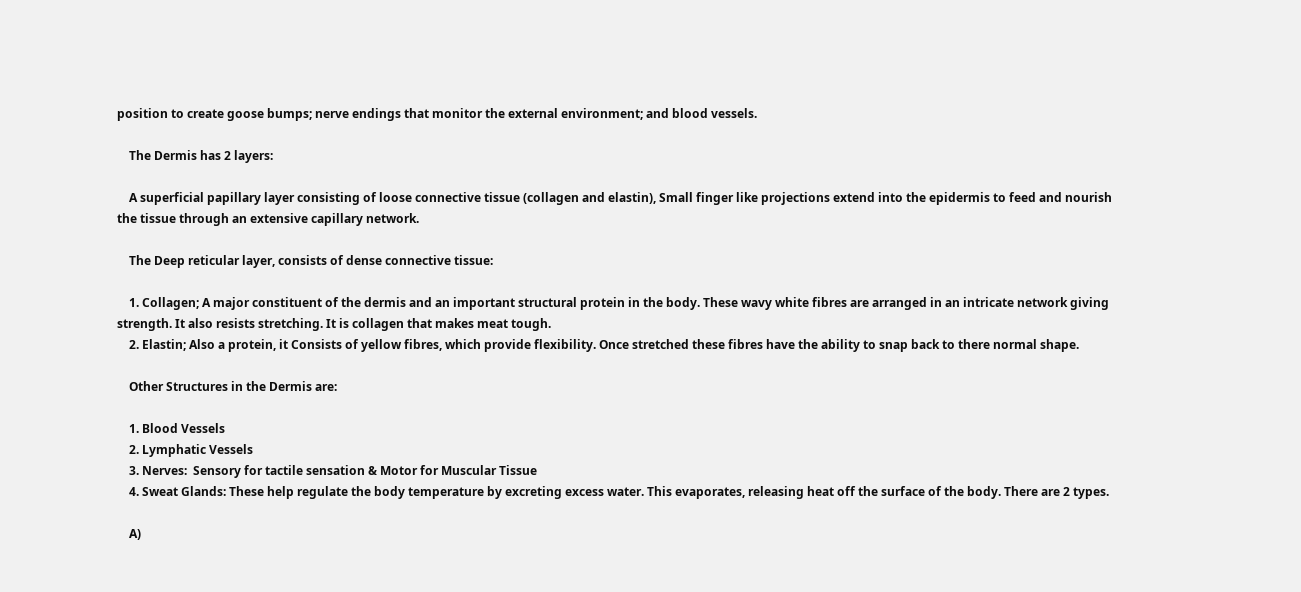position to create goose bumps; nerve endings that monitor the external environment; and blood vessels.

    The Dermis has 2 layers:

    A superficial papillary layer consisting of loose connective tissue (collagen and elastin), Small finger like projections extend into the epidermis to feed and nourish the tissue through an extensive capillary network.

    The Deep reticular layer, consists of dense connective tissue:

    1. Collagen; A major constituent of the dermis and an important structural protein in the body. These wavy white fibres are arranged in an intricate network giving strength. It also resists stretching. It is collagen that makes meat tough.
    2. Elastin; Also a protein, it Consists of yellow fibres, which provide flexibility. Once stretched these fibres have the ability to snap back to there normal shape.

    Other Structures in the Dermis are:

    1. Blood Vessels
    2. Lymphatic Vessels
    3. Nerves:  Sensory for tactile sensation & Motor for Muscular Tissue
    4. Sweat Glands: These help regulate the body temperature by excreting excess water. This evaporates, releasing heat off the surface of the body. There are 2 types.

    A)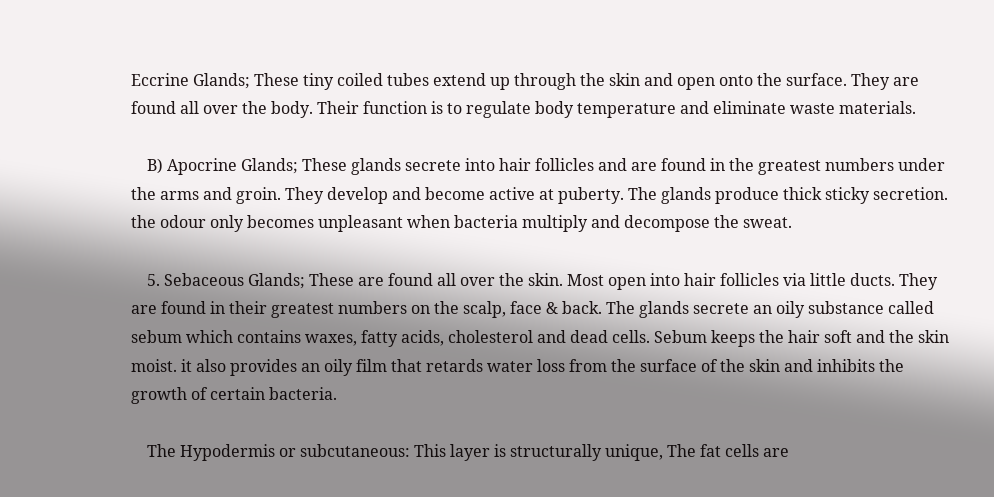Eccrine Glands; These tiny coiled tubes extend up through the skin and open onto the surface. They are found all over the body. Their function is to regulate body temperature and eliminate waste materials.

    B) Apocrine Glands; These glands secrete into hair follicles and are found in the greatest numbers under the arms and groin. They develop and become active at puberty. The glands produce thick sticky secretion. the odour only becomes unpleasant when bacteria multiply and decompose the sweat.

    5. Sebaceous Glands; These are found all over the skin. Most open into hair follicles via little ducts. They are found in their greatest numbers on the scalp, face & back. The glands secrete an oily substance called sebum which contains waxes, fatty acids, cholesterol and dead cells. Sebum keeps the hair soft and the skin moist. it also provides an oily film that retards water loss from the surface of the skin and inhibits the growth of certain bacteria.

    The Hypodermis or subcutaneous: This layer is structurally unique, The fat cells are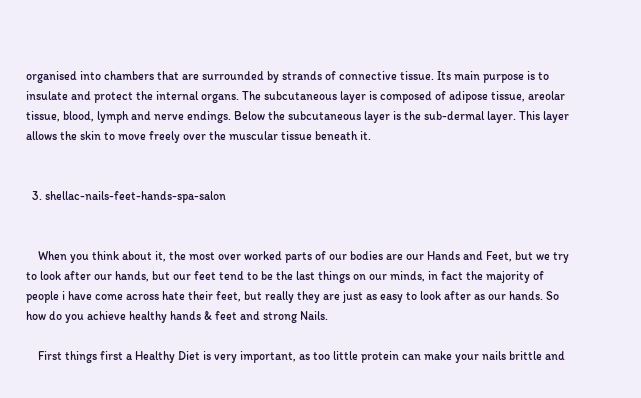organised into chambers that are surrounded by strands of connective tissue. Its main purpose is to insulate and protect the internal organs. The subcutaneous layer is composed of adipose tissue, areolar tissue, blood, lymph and nerve endings. Below the subcutaneous layer is the sub-dermal layer. This layer allows the skin to move freely over the muscular tissue beneath it.


  3. shellac-nails-feet-hands-spa-salon


    When you think about it, the most over worked parts of our bodies are our Hands and Feet, but we try to look after our hands, but our feet tend to be the last things on our minds, in fact the majority of people i have come across hate their feet, but really they are just as easy to look after as our hands. So how do you achieve healthy hands & feet and strong Nails.

    First things first a Healthy Diet is very important, as too little protein can make your nails brittle and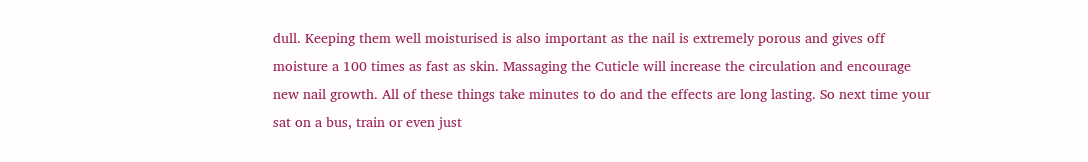dull. Keeping them well moisturised is also important as the nail is extremely porous and gives off moisture a 100 times as fast as skin. Massaging the Cuticle will increase the circulation and encourage new nail growth. All of these things take minutes to do and the effects are long lasting. So next time your sat on a bus, train or even just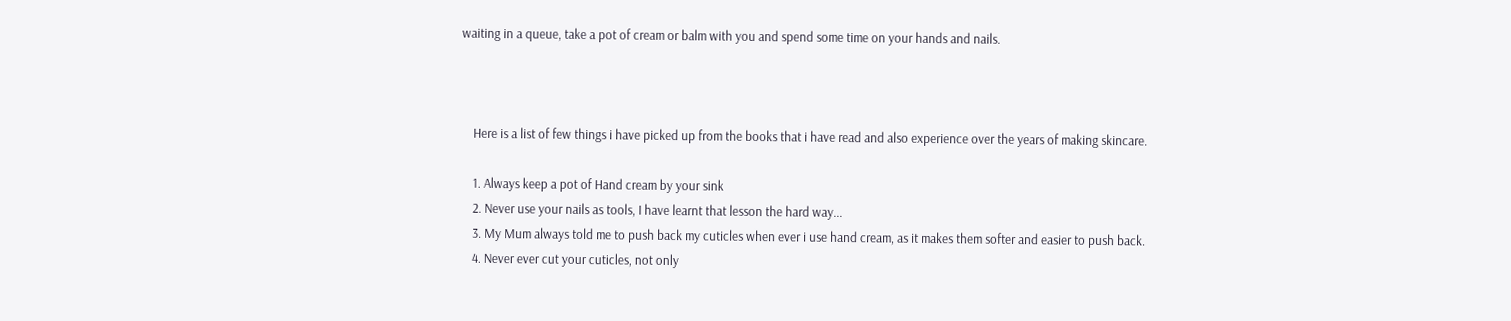waiting in a queue, take a pot of cream or balm with you and spend some time on your hands and nails.



    Here is a list of few things i have picked up from the books that i have read and also experience over the years of making skincare.

    1. Always keep a pot of Hand cream by your sink
    2. Never use your nails as tools, I have learnt that lesson the hard way...
    3. My Mum always told me to push back my cuticles when ever i use hand cream, as it makes them softer and easier to push back.
    4. Never ever cut your cuticles, not only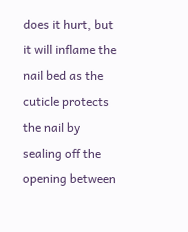does it hurt, but it will inflame the nail bed as the cuticle protects the nail by sealing off the opening between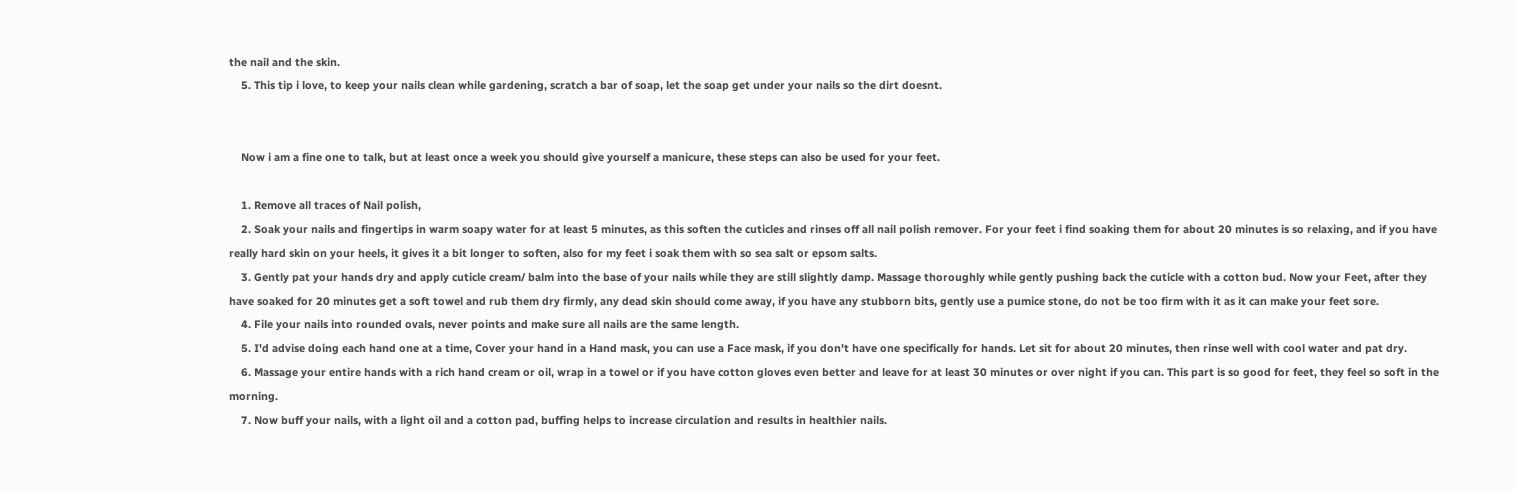the nail and the skin.
    5. This tip i love, to keep your nails clean while gardening, scratch a bar of soap, let the soap get under your nails so the dirt doesnt.


    Now i am a fine one to talk, but at least once a week you should give yourself a manicure, these steps can also be used for your feet.

    1. Remove all traces of Nail polish,
    2. Soak your nails and fingertips in warm soapy water for at least 5 minutes, as this soften the cuticles and rinses off all nail polish remover. For your feet i find soaking them for about 20 minutes is so relaxing, and if you have really hard skin on your heels, it gives it a bit longer to soften, also for my feet i soak them with so sea salt or epsom salts.
    3. Gently pat your hands dry and apply cuticle cream/ balm into the base of your nails while they are still slightly damp. Massage thoroughly while gently pushing back the cuticle with a cotton bud. Now your Feet, after they have soaked for 20 minutes get a soft towel and rub them dry firmly, any dead skin should come away, if you have any stubborn bits, gently use a pumice stone, do not be too firm with it as it can make your feet sore.
    4. File your nails into rounded ovals, never points and make sure all nails are the same length.
    5. I'd advise doing each hand one at a time, Cover your hand in a Hand mask, you can use a Face mask, if you don't have one specifically for hands. Let sit for about 20 minutes, then rinse well with cool water and pat dry.
    6. Massage your entire hands with a rich hand cream or oil, wrap in a towel or if you have cotton gloves even better and leave for at least 30 minutes or over night if you can. This part is so good for feet, they feel so soft in the morning.
    7. Now buff your nails, with a light oil and a cotton pad, buffing helps to increase circulation and results in healthier nails.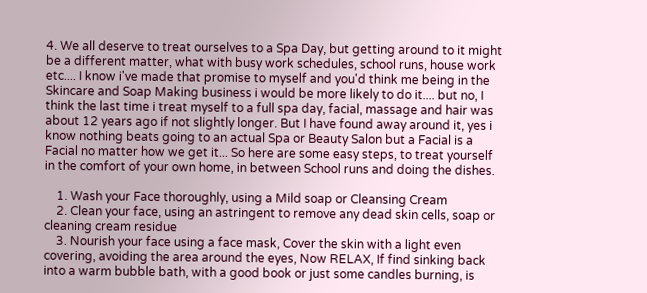4. We all deserve to treat ourselves to a Spa Day, but getting around to it might be a different matter, what with busy work schedules, school runs, house work etc.... I know i've made that promise to myself and you'd think me being in the Skincare and Soap Making business i would be more likely to do it.... but no, I think the last time i treat myself to a full spa day, facial, massage and hair was about 12 years ago if not slightly longer. But I have found away around it, yes i know nothing beats going to an actual Spa or Beauty Salon but a Facial is a Facial no matter how we get it... So here are some easy steps, to treat yourself in the comfort of your own home, in between School runs and doing the dishes.

    1. Wash your Face thoroughly, using a Mild soap or Cleansing Cream
    2. Clean your face, using an astringent to remove any dead skin cells, soap or cleaning cream residue
    3. Nourish your face using a face mask, Cover the skin with a light even covering, avoiding the area around the eyes, Now RELAX, If find sinking back into a warm bubble bath, with a good book or just some candles burning, is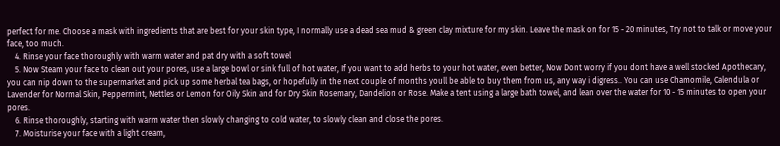perfect for me. Choose a mask with ingredients that are best for your skin type, I normally use a dead sea mud & green clay mixture for my skin. Leave the mask on for 15 - 20 minutes, Try not to talk or move your face, too much.
    4. Rinse your face thoroughly with warm water and pat dry with a soft towel
    5. Now Steam your face to clean out your pores, use a large bowl or sink full of hot water, If you want to add herbs to your hot water, even better, Now Dont worry if you dont have a well stocked Apothecary, you can nip down to the supermarket and pick up some herbal tea bags, or hopefully in the next couple of months youll be able to buy them from us, any way i digress.. You can use Chamomile, Calendula or Lavender for Normal Skin, Peppermint, Nettles or Lemon for Oily Skin and for Dry Skin Rosemary, Dandelion or Rose. Make a tent using a large bath towel, and lean over the water for 10 - 15 minutes to open your pores.
    6. Rinse thoroughly, starting with warm water then slowly changing to cold water, to slowly clean and close the pores.
    7. Moisturise your face with a light cream,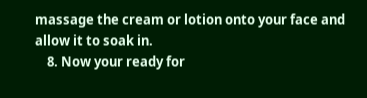massage the cream or lotion onto your face and allow it to soak in.
    8. Now your ready for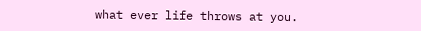what ever life throws at you.